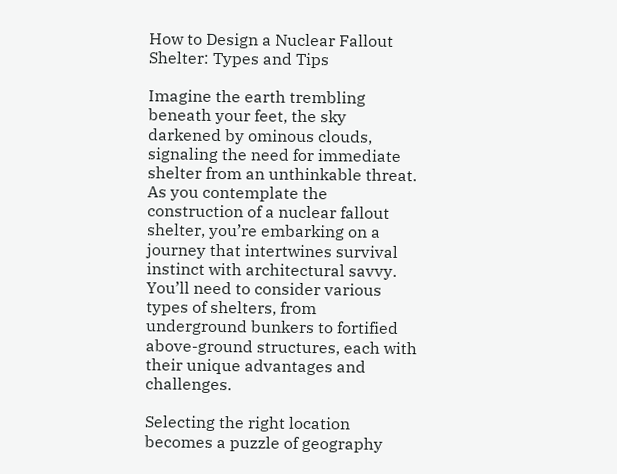How to Design a Nuclear Fallout Shelter: Types and Tips

Imagine the earth trembling beneath your feet, the sky darkened by ominous clouds, signaling the need for immediate shelter from an unthinkable threat. As you contemplate the construction of a nuclear fallout shelter, you’re embarking on a journey that intertwines survival instinct with architectural savvy. You’ll need to consider various types of shelters, from underground bunkers to fortified above-ground structures, each with their unique advantages and challenges.

Selecting the right location becomes a puzzle of geography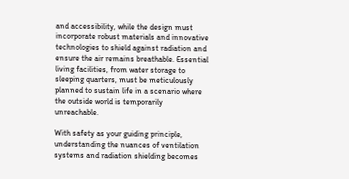and accessibility, while the design must incorporate robust materials and innovative technologies to shield against radiation and ensure the air remains breathable. Essential living facilities, from water storage to sleeping quarters, must be meticulously planned to sustain life in a scenario where the outside world is temporarily unreachable.

With safety as your guiding principle, understanding the nuances of ventilation systems and radiation shielding becomes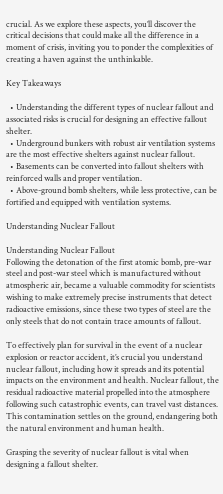crucial. As we explore these aspects, you’ll discover the critical decisions that could make all the difference in a moment of crisis, inviting you to ponder the complexities of creating a haven against the unthinkable.

Key Takeaways

  • Understanding the different types of nuclear fallout and associated risks is crucial for designing an effective fallout shelter.
  • Underground bunkers with robust air ventilation systems are the most effective shelters against nuclear fallout.
  • Basements can be converted into fallout shelters with reinforced walls and proper ventilation.
  • Above-ground bomb shelters, while less protective, can be fortified and equipped with ventilation systems.

Understanding Nuclear Fallout

Understanding Nuclear Fallout
Following the detonation of the first atomic bomb, pre-war steel and post-war steel which is manufactured without atmospheric air, became a valuable commodity for scientists wishing to make extremely precise instruments that detect radioactive emissions, since these two types of steel are the only steels that do not contain trace amounts of fallout.

To effectively plan for survival in the event of a nuclear explosion or reactor accident, it’s crucial you understand nuclear fallout, including how it spreads and its potential impacts on the environment and health. Nuclear fallout, the residual radioactive material propelled into the atmosphere following such catastrophic events, can travel vast distances. This contamination settles on the ground, endangering both the natural environment and human health.

Grasping the severity of nuclear fallout is vital when designing a fallout shelter.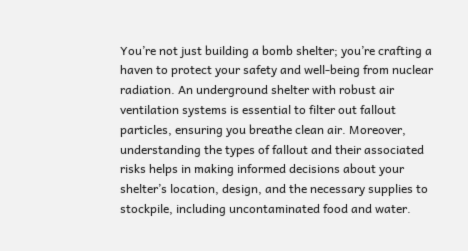You’re not just building a bomb shelter; you’re crafting a haven to protect your safety and well-being from nuclear radiation. An underground shelter with robust air ventilation systems is essential to filter out fallout particles, ensuring you breathe clean air. Moreover, understanding the types of fallout and their associated risks helps in making informed decisions about your shelter’s location, design, and the necessary supplies to stockpile, including uncontaminated food and water.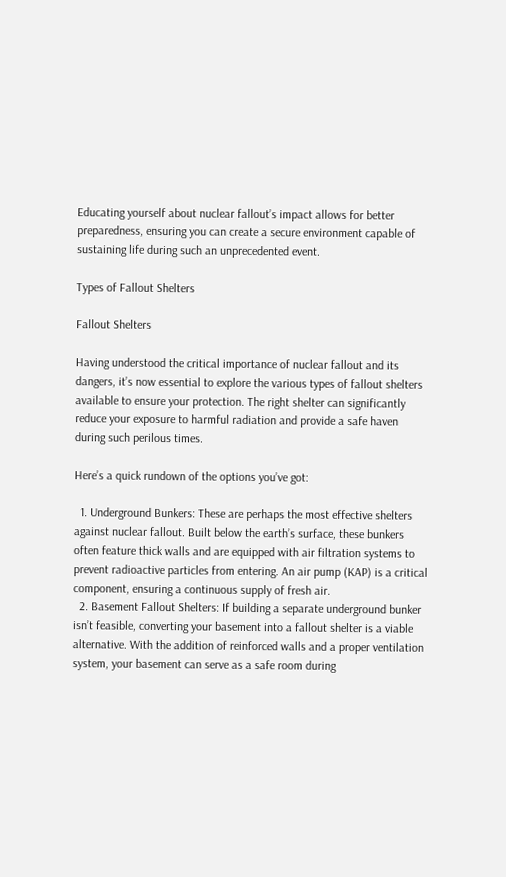Educating yourself about nuclear fallout’s impact allows for better preparedness, ensuring you can create a secure environment capable of sustaining life during such an unprecedented event.

Types of Fallout Shelters

Fallout Shelters

Having understood the critical importance of nuclear fallout and its dangers, it’s now essential to explore the various types of fallout shelters available to ensure your protection. The right shelter can significantly reduce your exposure to harmful radiation and provide a safe haven during such perilous times.

Here’s a quick rundown of the options you’ve got:

  1. Underground Bunkers: These are perhaps the most effective shelters against nuclear fallout. Built below the earth’s surface, these bunkers often feature thick walls and are equipped with air filtration systems to prevent radioactive particles from entering. An air pump (KAP) is a critical component, ensuring a continuous supply of fresh air.
  2. Basement Fallout Shelters: If building a separate underground bunker isn’t feasible, converting your basement into a fallout shelter is a viable alternative. With the addition of reinforced walls and a proper ventilation system, your basement can serve as a safe room during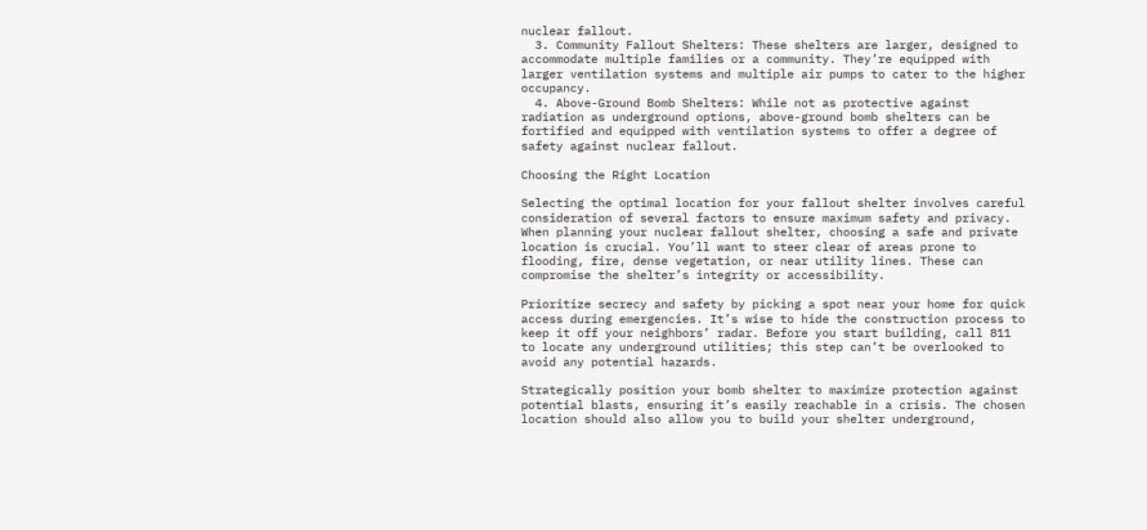nuclear fallout.
  3. Community Fallout Shelters: These shelters are larger, designed to accommodate multiple families or a community. They’re equipped with larger ventilation systems and multiple air pumps to cater to the higher occupancy.
  4. Above-Ground Bomb Shelters: While not as protective against radiation as underground options, above-ground bomb shelters can be fortified and equipped with ventilation systems to offer a degree of safety against nuclear fallout.

Choosing the Right Location

Selecting the optimal location for your fallout shelter involves careful consideration of several factors to ensure maximum safety and privacy. When planning your nuclear fallout shelter, choosing a safe and private location is crucial. You’ll want to steer clear of areas prone to flooding, fire, dense vegetation, or near utility lines. These can compromise the shelter’s integrity or accessibility.

Prioritize secrecy and safety by picking a spot near your home for quick access during emergencies. It’s wise to hide the construction process to keep it off your neighbors’ radar. Before you start building, call 811 to locate any underground utilities; this step can’t be overlooked to avoid any potential hazards.

Strategically position your bomb shelter to maximize protection against potential blasts, ensuring it’s easily reachable in a crisis. The chosen location should also allow you to build your shelter underground,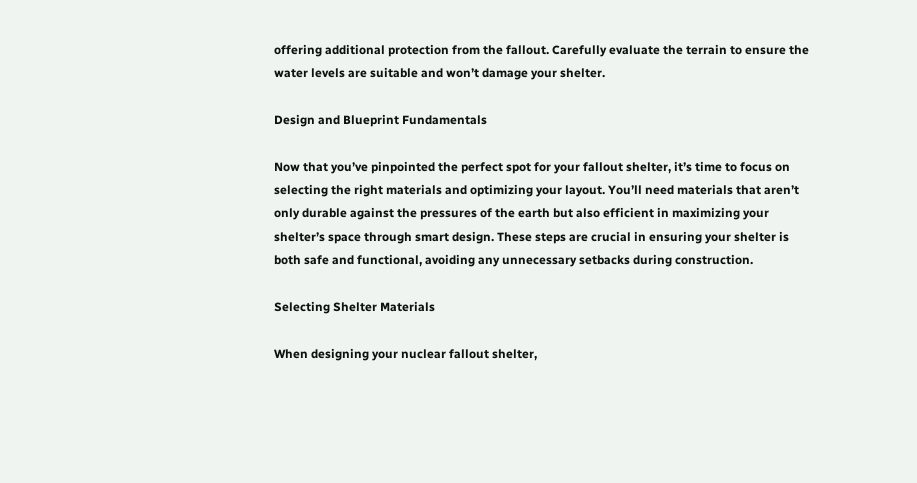offering additional protection from the fallout. Carefully evaluate the terrain to ensure the water levels are suitable and won’t damage your shelter.

Design and Blueprint Fundamentals

Now that you’ve pinpointed the perfect spot for your fallout shelter, it’s time to focus on selecting the right materials and optimizing your layout. You’ll need materials that aren’t only durable against the pressures of the earth but also efficient in maximizing your shelter’s space through smart design. These steps are crucial in ensuring your shelter is both safe and functional, avoiding any unnecessary setbacks during construction.

Selecting Shelter Materials

When designing your nuclear fallout shelter,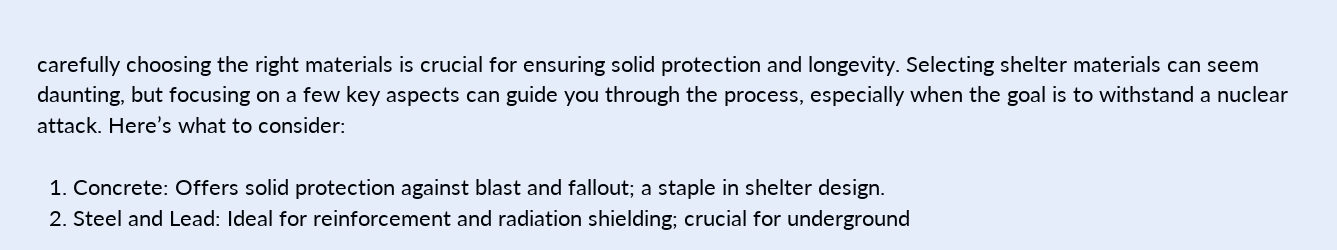carefully choosing the right materials is crucial for ensuring solid protection and longevity. Selecting shelter materials can seem daunting, but focusing on a few key aspects can guide you through the process, especially when the goal is to withstand a nuclear attack. Here’s what to consider:

  1. Concrete: Offers solid protection against blast and fallout; a staple in shelter design.
  2. Steel and Lead: Ideal for reinforcement and radiation shielding; crucial for underground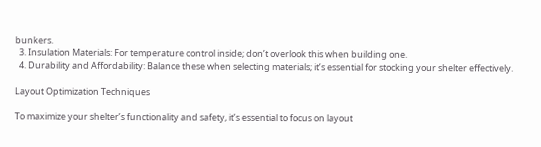bunkers.
  3. Insulation Materials: For temperature control inside; don’t overlook this when building one.
  4. Durability and Affordability: Balance these when selecting materials; it’s essential for stocking your shelter effectively.

Layout Optimization Techniques

To maximize your shelter’s functionality and safety, it’s essential to focus on layout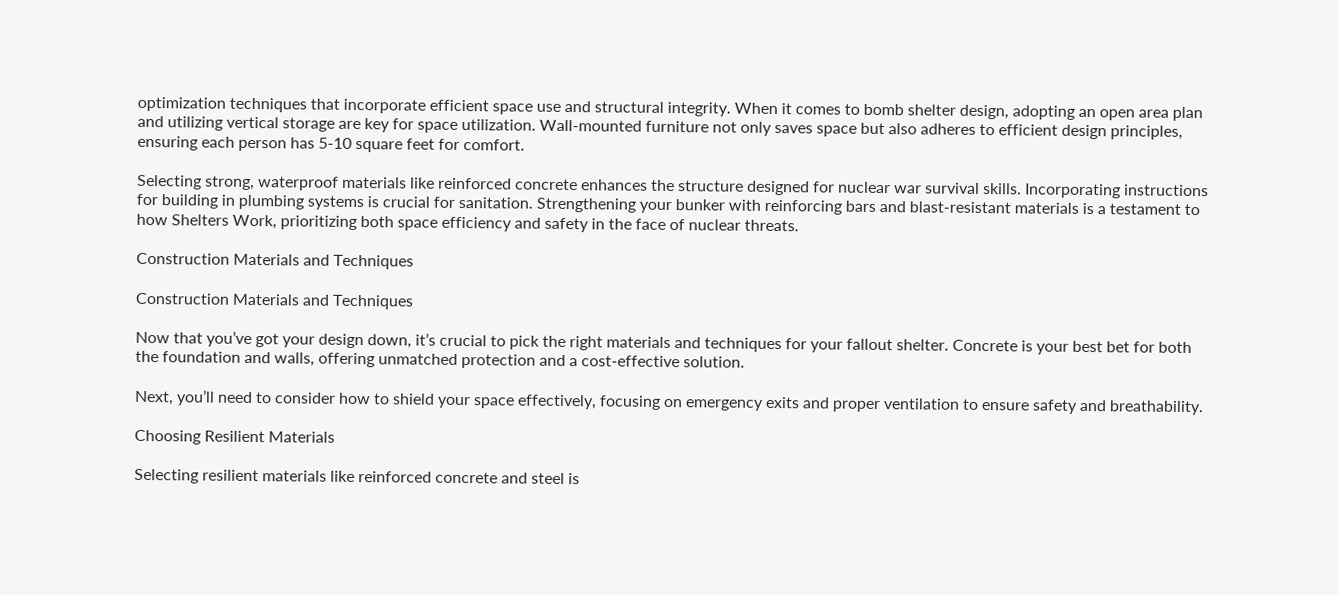optimization techniques that incorporate efficient space use and structural integrity. When it comes to bomb shelter design, adopting an open area plan and utilizing vertical storage are key for space utilization. Wall-mounted furniture not only saves space but also adheres to efficient design principles, ensuring each person has 5-10 square feet for comfort.

Selecting strong, waterproof materials like reinforced concrete enhances the structure designed for nuclear war survival skills. Incorporating instructions for building in plumbing systems is crucial for sanitation. Strengthening your bunker with reinforcing bars and blast-resistant materials is a testament to how Shelters Work, prioritizing both space efficiency and safety in the face of nuclear threats.

Construction Materials and Techniques

Construction Materials and Techniques

Now that you’ve got your design down, it’s crucial to pick the right materials and techniques for your fallout shelter. Concrete is your best bet for both the foundation and walls, offering unmatched protection and a cost-effective solution.

Next, you’ll need to consider how to shield your space effectively, focusing on emergency exits and proper ventilation to ensure safety and breathability.

Choosing Resilient Materials

Selecting resilient materials like reinforced concrete and steel is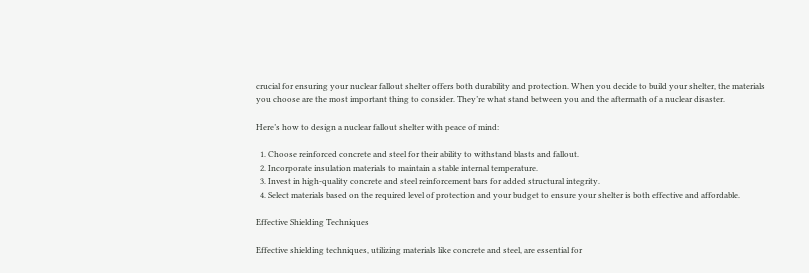crucial for ensuring your nuclear fallout shelter offers both durability and protection. When you decide to build your shelter, the materials you choose are the most important thing to consider. They’re what stand between you and the aftermath of a nuclear disaster.

Here’s how to design a nuclear fallout shelter with peace of mind:

  1. Choose reinforced concrete and steel for their ability to withstand blasts and fallout.
  2. Incorporate insulation materials to maintain a stable internal temperature.
  3. Invest in high-quality concrete and steel reinforcement bars for added structural integrity.
  4. Select materials based on the required level of protection and your budget to ensure your shelter is both effective and affordable.

Effective Shielding Techniques

Effective shielding techniques, utilizing materials like concrete and steel, are essential for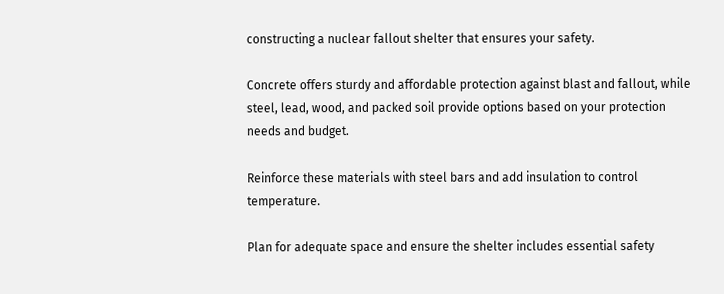constructing a nuclear fallout shelter that ensures your safety.

Concrete offers sturdy and affordable protection against blast and fallout, while steel, lead, wood, and packed soil provide options based on your protection needs and budget.

Reinforce these materials with steel bars and add insulation to control temperature.

Plan for adequate space and ensure the shelter includes essential safety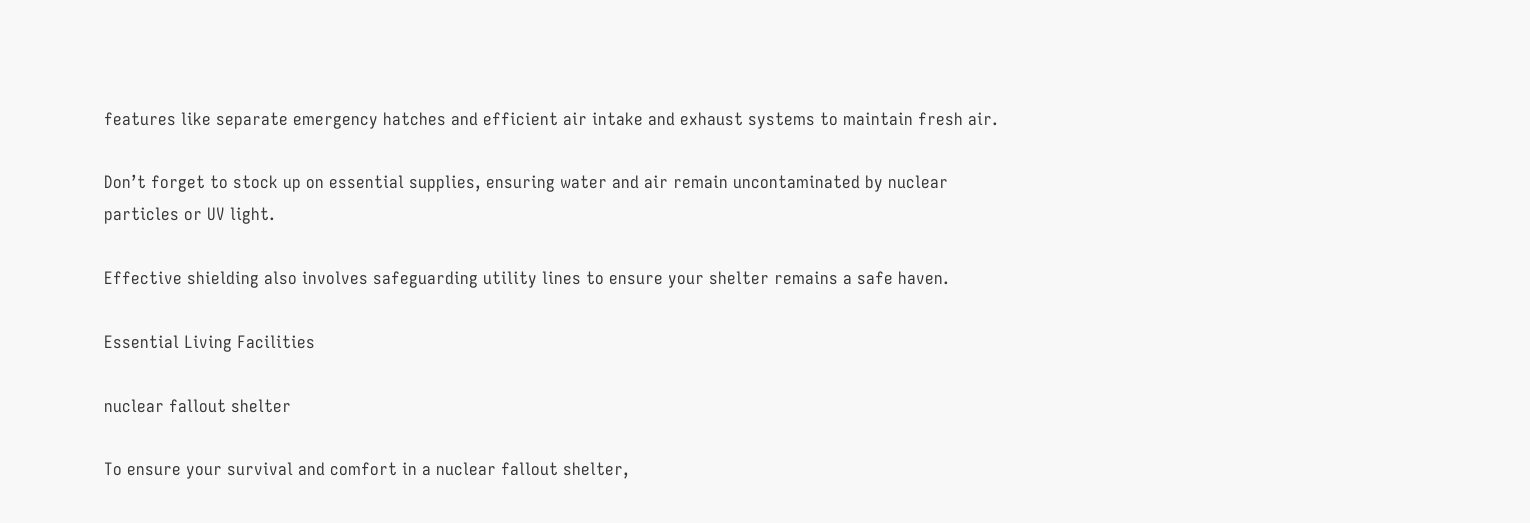features like separate emergency hatches and efficient air intake and exhaust systems to maintain fresh air.

Don’t forget to stock up on essential supplies, ensuring water and air remain uncontaminated by nuclear particles or UV light.

Effective shielding also involves safeguarding utility lines to ensure your shelter remains a safe haven.

Essential Living Facilities

nuclear fallout shelter

To ensure your survival and comfort in a nuclear fallout shelter,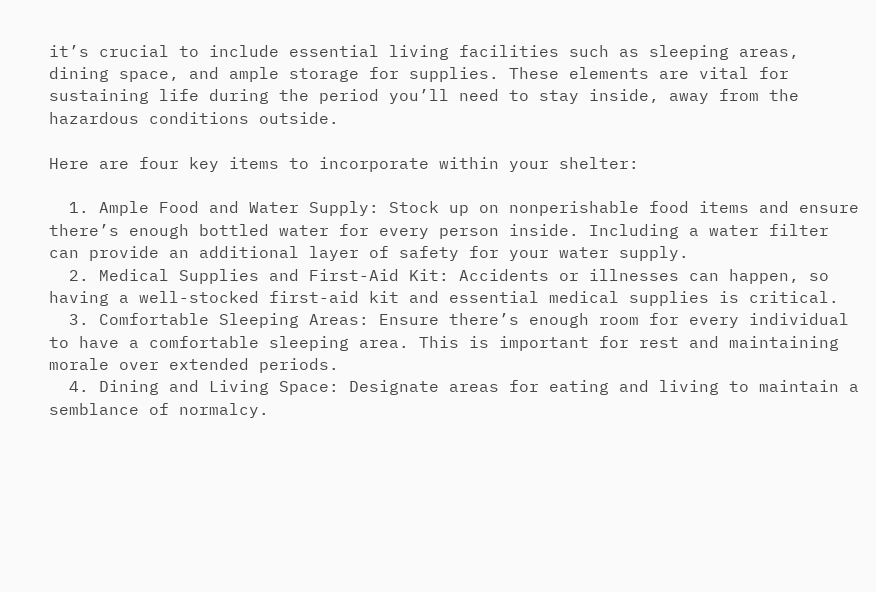it’s crucial to include essential living facilities such as sleeping areas, dining space, and ample storage for supplies. These elements are vital for sustaining life during the period you’ll need to stay inside, away from the hazardous conditions outside.

Here are four key items to incorporate within your shelter:

  1. Ample Food and Water Supply: Stock up on nonperishable food items and ensure there’s enough bottled water for every person inside. Including a water filter can provide an additional layer of safety for your water supply.
  2. Medical Supplies and First-Aid Kit: Accidents or illnesses can happen, so having a well-stocked first-aid kit and essential medical supplies is critical.
  3. Comfortable Sleeping Areas: Ensure there’s enough room for every individual to have a comfortable sleeping area. This is important for rest and maintaining morale over extended periods.
  4. Dining and Living Space: Designate areas for eating and living to maintain a semblance of normalcy.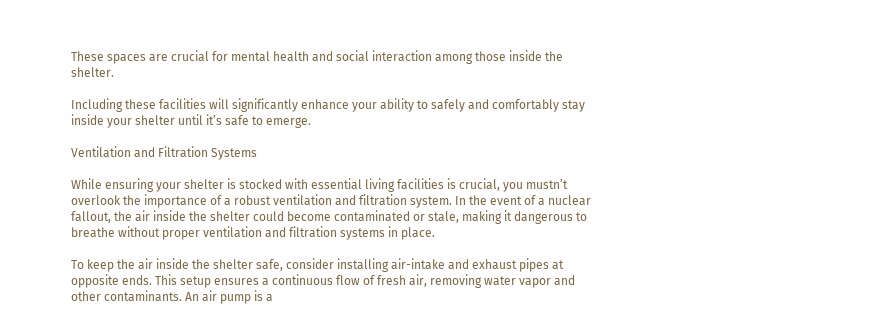These spaces are crucial for mental health and social interaction among those inside the shelter.

Including these facilities will significantly enhance your ability to safely and comfortably stay inside your shelter until it’s safe to emerge.

Ventilation and Filtration Systems

While ensuring your shelter is stocked with essential living facilities is crucial, you mustn’t overlook the importance of a robust ventilation and filtration system. In the event of a nuclear fallout, the air inside the shelter could become contaminated or stale, making it dangerous to breathe without proper ventilation and filtration systems in place.

To keep the air inside the shelter safe, consider installing air-intake and exhaust pipes at opposite ends. This setup ensures a continuous flow of fresh air, removing water vapor and other contaminants. An air pump is a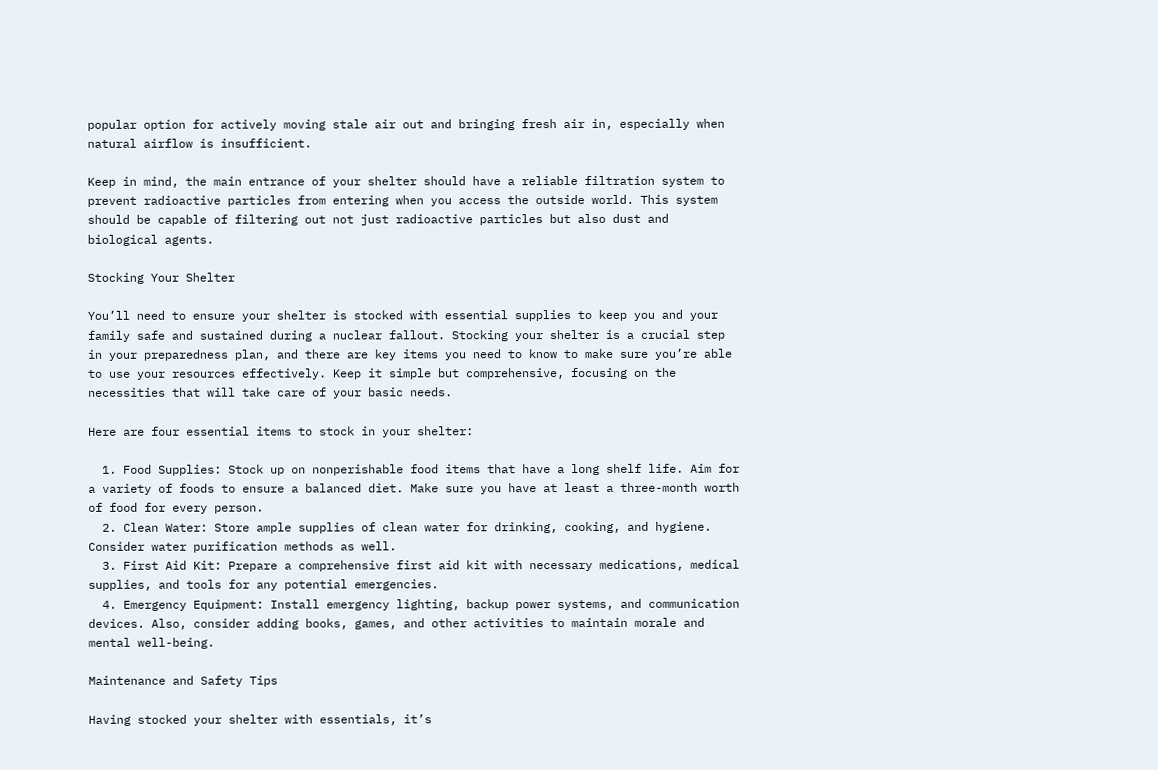popular option for actively moving stale air out and bringing fresh air in, especially when natural airflow is insufficient.

Keep in mind, the main entrance of your shelter should have a reliable filtration system to prevent radioactive particles from entering when you access the outside world. This system should be capable of filtering out not just radioactive particles but also dust and biological agents.

Stocking Your Shelter

You’ll need to ensure your shelter is stocked with essential supplies to keep you and your family safe and sustained during a nuclear fallout. Stocking your shelter is a crucial step in your preparedness plan, and there are key items you need to know to make sure you’re able to use your resources effectively. Keep it simple but comprehensive, focusing on the necessities that will take care of your basic needs.

Here are four essential items to stock in your shelter:

  1. Food Supplies: Stock up on nonperishable food items that have a long shelf life. Aim for a variety of foods to ensure a balanced diet. Make sure you have at least a three-month worth of food for every person.
  2. Clean Water: Store ample supplies of clean water for drinking, cooking, and hygiene. Consider water purification methods as well.
  3. First Aid Kit: Prepare a comprehensive first aid kit with necessary medications, medical supplies, and tools for any potential emergencies.
  4. Emergency Equipment: Install emergency lighting, backup power systems, and communication devices. Also, consider adding books, games, and other activities to maintain morale and mental well-being.

Maintenance and Safety Tips

Having stocked your shelter with essentials, it’s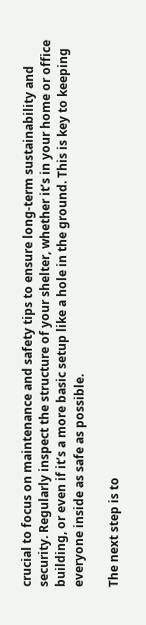crucial to focus on maintenance and safety tips to ensure long-term sustainability and security. Regularly inspect the structure of your shelter, whether it’s in your home or office building, or even if it’s a more basic setup like a hole in the ground. This is key to keeping everyone inside as safe as possible.

The next step is to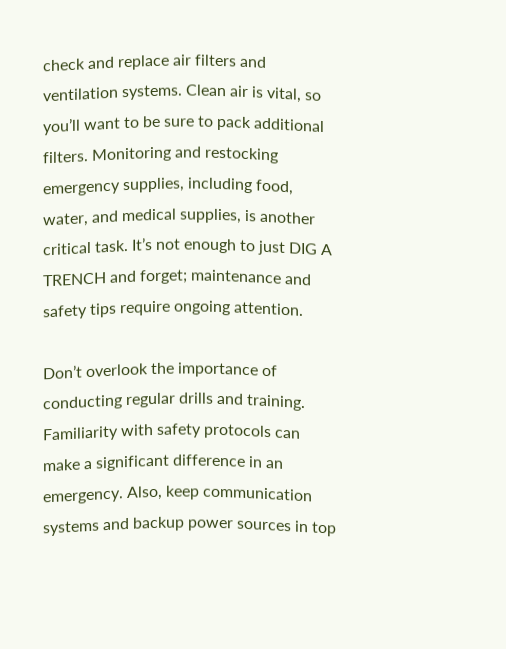check and replace air filters and ventilation systems. Clean air is vital, so you’ll want to be sure to pack additional filters. Monitoring and restocking emergency supplies, including food, water, and medical supplies, is another critical task. It’s not enough to just DIG A TRENCH and forget; maintenance and safety tips require ongoing attention.

Don’t overlook the importance of conducting regular drills and training. Familiarity with safety protocols can make a significant difference in an emergency. Also, keep communication systems and backup power sources in top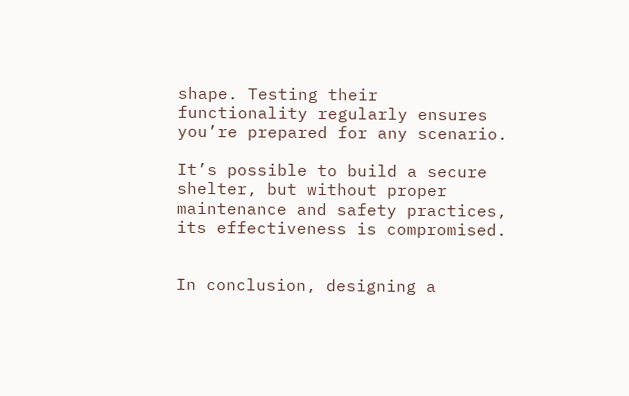shape. Testing their functionality regularly ensures you’re prepared for any scenario.

It’s possible to build a secure shelter, but without proper maintenance and safety practices, its effectiveness is compromised.


In conclusion, designing a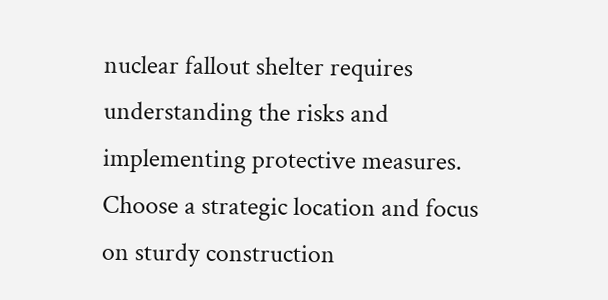nuclear fallout shelter requires understanding the risks and implementing protective measures. Choose a strategic location and focus on sturdy construction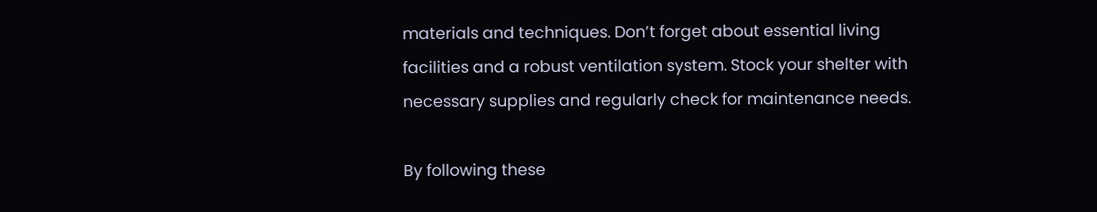materials and techniques. Don’t forget about essential living facilities and a robust ventilation system. Stock your shelter with necessary supplies and regularly check for maintenance needs.

By following these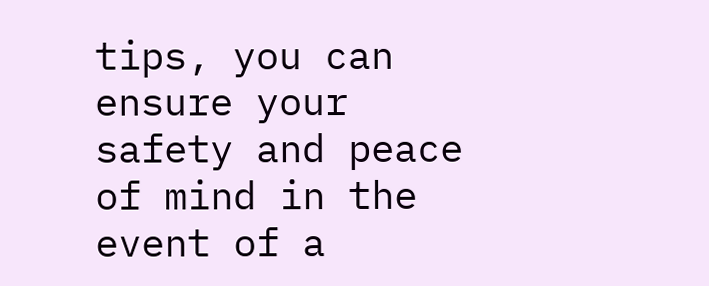tips, you can ensure your safety and peace of mind in the event of a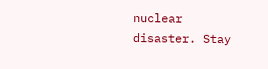nuclear disaster. Stay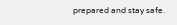prepared and stay safe.